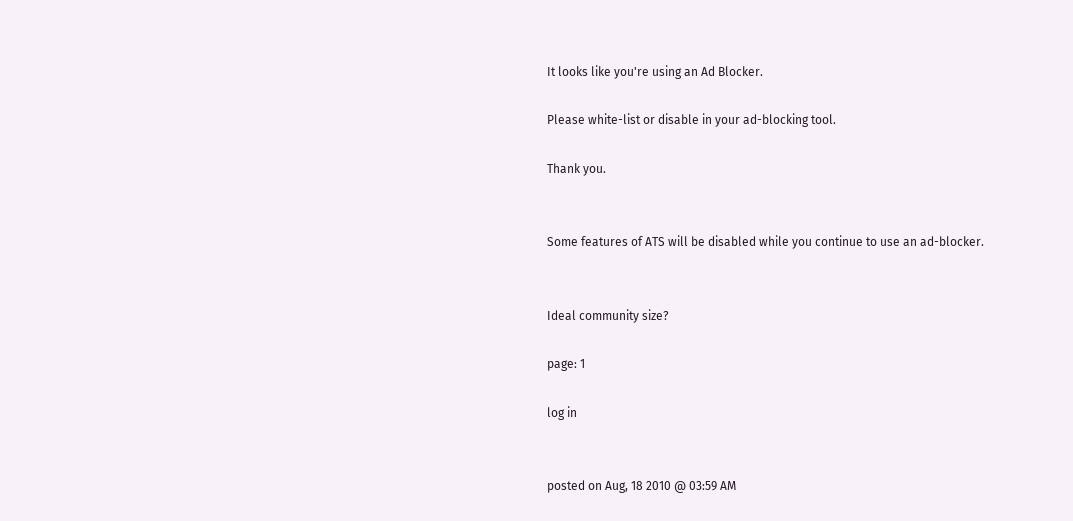It looks like you're using an Ad Blocker.

Please white-list or disable in your ad-blocking tool.

Thank you.


Some features of ATS will be disabled while you continue to use an ad-blocker.


Ideal community size?

page: 1

log in


posted on Aug, 18 2010 @ 03:59 AM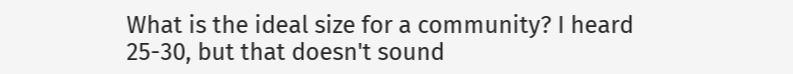What is the ideal size for a community? I heard 25-30, but that doesn't sound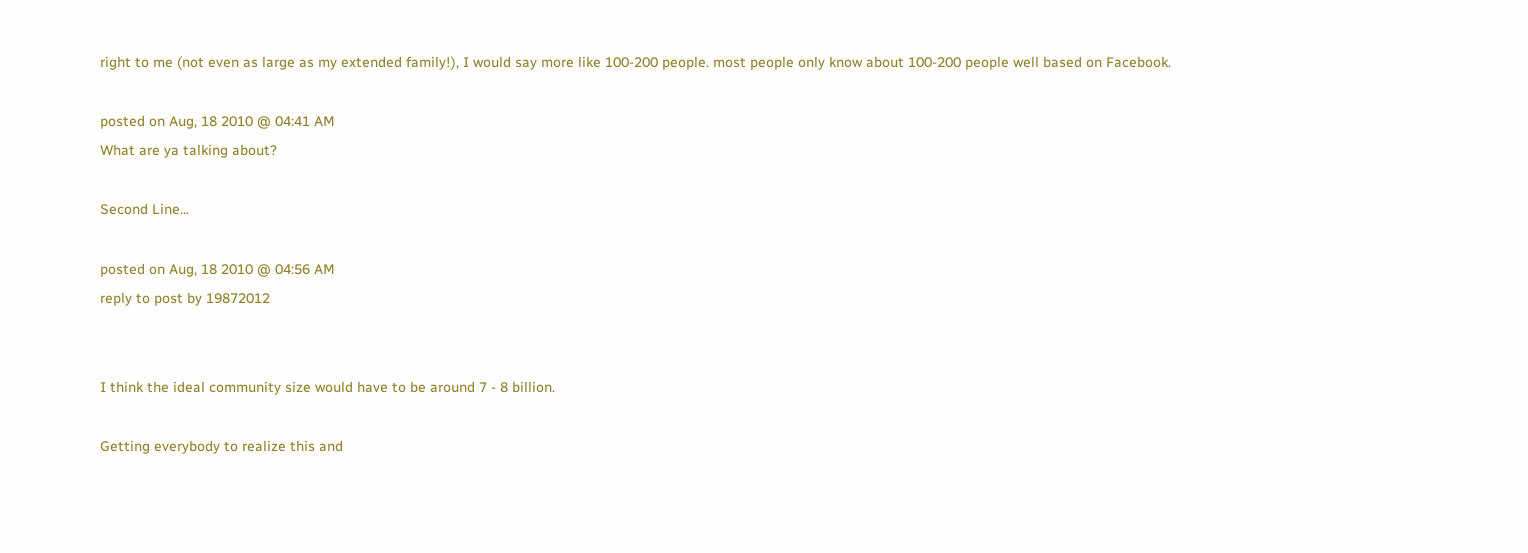right to me (not even as large as my extended family!), I would say more like 100-200 people. most people only know about 100-200 people well based on Facebook.

posted on Aug, 18 2010 @ 04:41 AM
What are ya talking about?

Second Line...

posted on Aug, 18 2010 @ 04:56 AM
reply to post by 19872012


I think the ideal community size would have to be around 7 - 8 billion.

Getting everybody to realize this and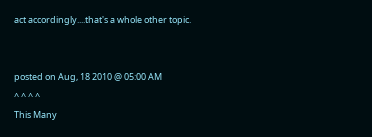act accordingly....that's a whole other topic.


posted on Aug, 18 2010 @ 05:00 AM
^ ^ ^ ^
This Many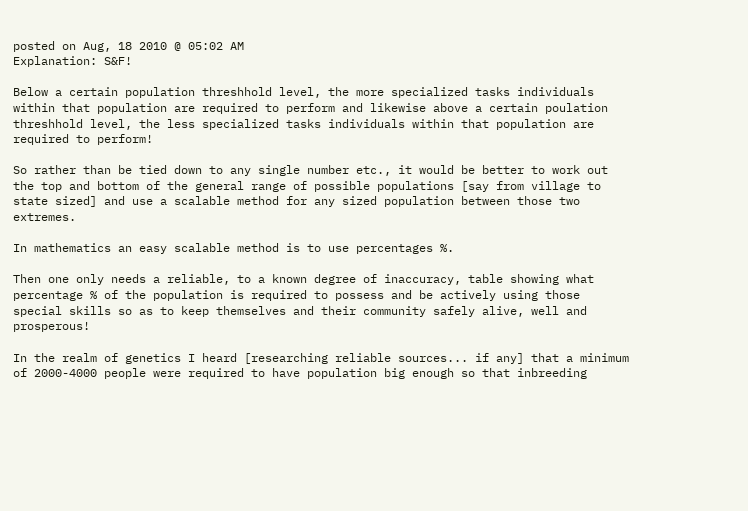posted on Aug, 18 2010 @ 05:02 AM
Explanation: S&F!

Below a certain population threshhold level, the more specialized tasks individuals within that population are required to perform and likewise above a certain poulation threshhold level, the less specialized tasks individuals within that population are required to perform!

So rather than be tied down to any single number etc., it would be better to work out the top and bottom of the general range of possible populations [say from village to state sized] and use a scalable method for any sized population between those two extremes.

In mathematics an easy scalable method is to use percentages %.

Then one only needs a reliable, to a known degree of inaccuracy, table showing what percentage % of the population is required to possess and be actively using those special skills so as to keep themselves and their community safely alive, well and prosperous!

In the realm of genetics I heard [researching reliable sources... if any] that a minimum of 2000-4000 people were required to have population big enough so that inbreeding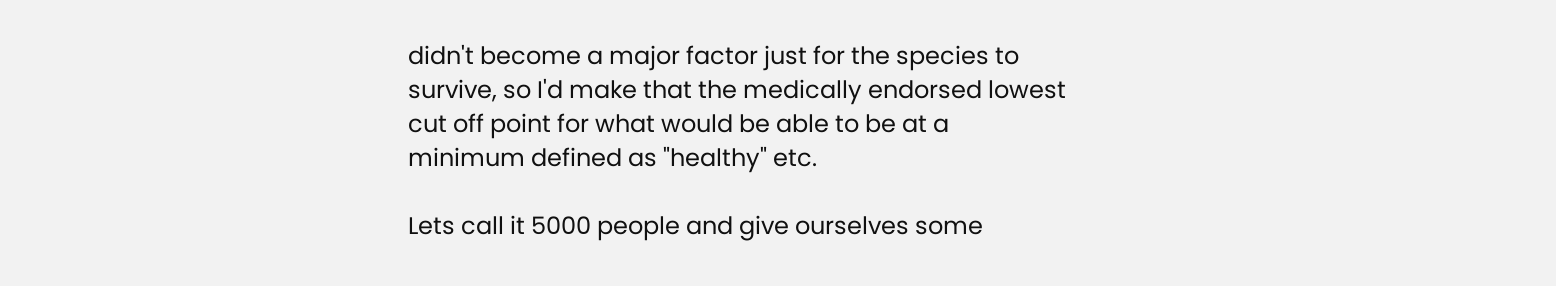didn't become a major factor just for the species to survive, so I'd make that the medically endorsed lowest cut off point for what would be able to be at a minimum defined as "healthy" etc.

Lets call it 5000 people and give ourselves some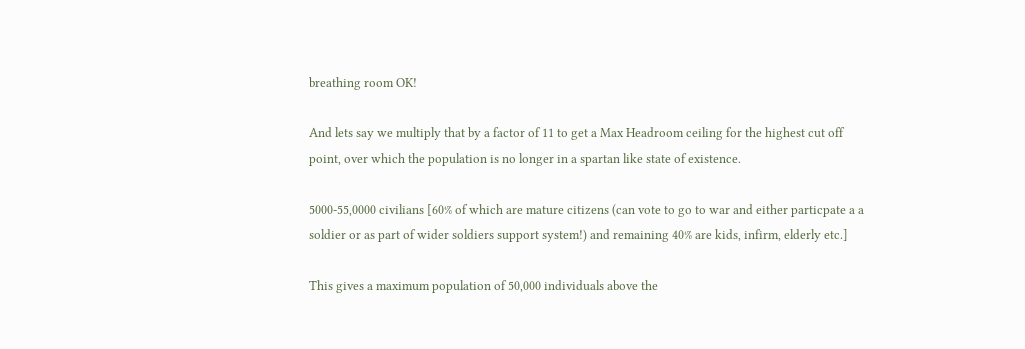breathing room OK!

And lets say we multiply that by a factor of 11 to get a Max Headroom ceiling for the highest cut off point, over which the population is no longer in a spartan like state of existence.

5000-55,0000 civilians [60% of which are mature citizens (can vote to go to war and either particpate a a soldier or as part of wider soldiers support system!) and remaining 40% are kids, infirm, elderly etc.]

This gives a maximum population of 50,000 individuals above the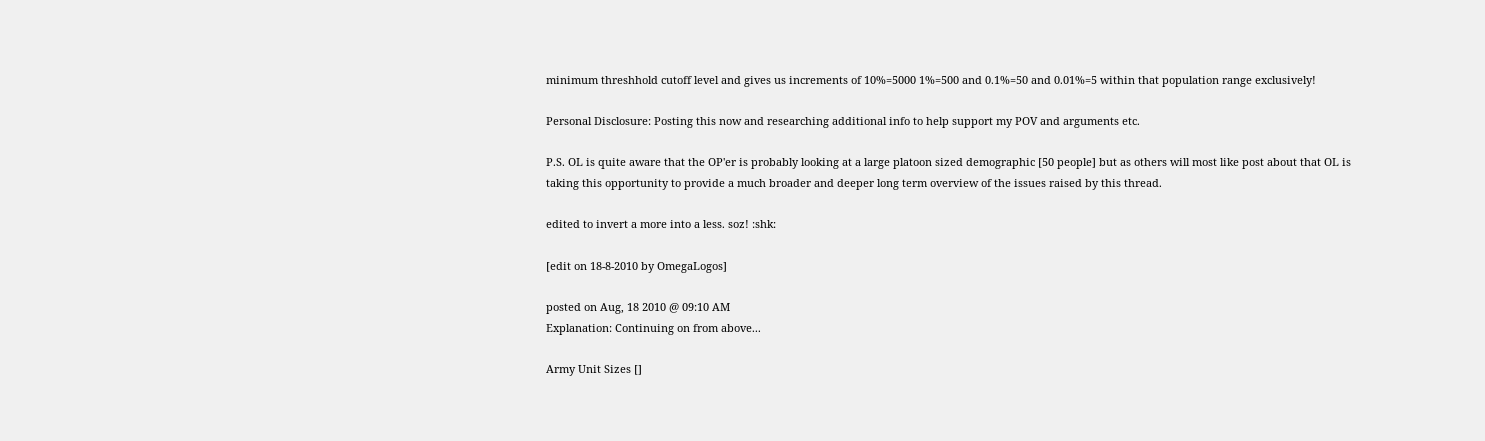minimum threshhold cutoff level and gives us increments of 10%=5000 1%=500 and 0.1%=50 and 0.01%=5 within that population range exclusively!

Personal Disclosure: Posting this now and researching additional info to help support my POV and arguments etc.

P.S. OL is quite aware that the OP'er is probably looking at a large platoon sized demographic [50 people] but as others will most like post about that OL is taking this opportunity to provide a much broader and deeper long term overview of the issues raised by this thread.

edited to invert a more into a less. soz! :shk:

[edit on 18-8-2010 by OmegaLogos]

posted on Aug, 18 2010 @ 09:10 AM
Explanation: Continuing on from above...

Army Unit Sizes []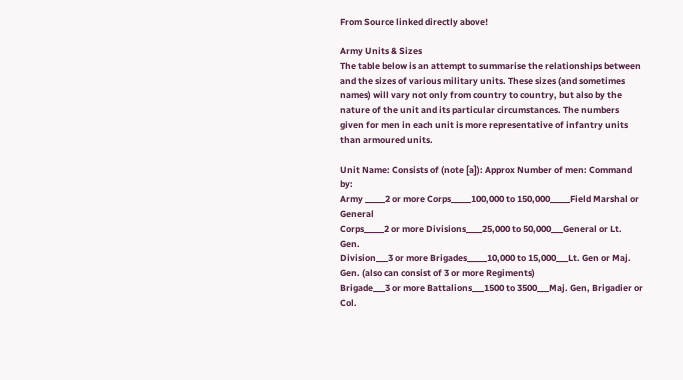From Source linked directly above!

Army Units & Sizes
The table below is an attempt to summarise the relationships between and the sizes of various military units. These sizes (and sometimes names) will vary not only from country to country, but also by the nature of the unit and its particular circumstances. The numbers given for men in each unit is more representative of infantry units than armoured units.

Unit Name: Consists of (note [a]): Approx Number of men: Command by:
Army _____2 or more Corps_____100,000 to 150,000_____Field Marshal or General
Corps_____2 or more Divisions____25,000 to 50,000___General or Lt. Gen.
Division___3 or more Brigades_____10,000 to 15,000___Lt. Gen or Maj. Gen. (also can consist of 3 or more Regiments)
Brigade___3 or more Battalions___1500 to 3500___Maj. Gen, Brigadier or Col.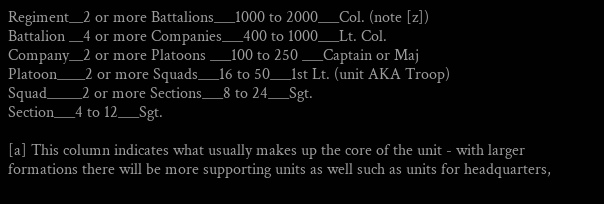Regiment__2 or more Battalions___1000 to 2000___Col. (note [z])
Battalion __4 or more Companies___400 to 1000___Lt. Col.
Company__2 or more Platoons ___100 to 250 ___Captain or Maj
Platoon____2 or more Squads___16 to 50___1st Lt. (unit AKA Troop)
Squad_____2 or more Sections___8 to 24___Sgt.
Section___4 to 12___Sgt.

[a] This column indicates what usually makes up the core of the unit - with larger formations there will be more supporting units as well such as units for headquarters,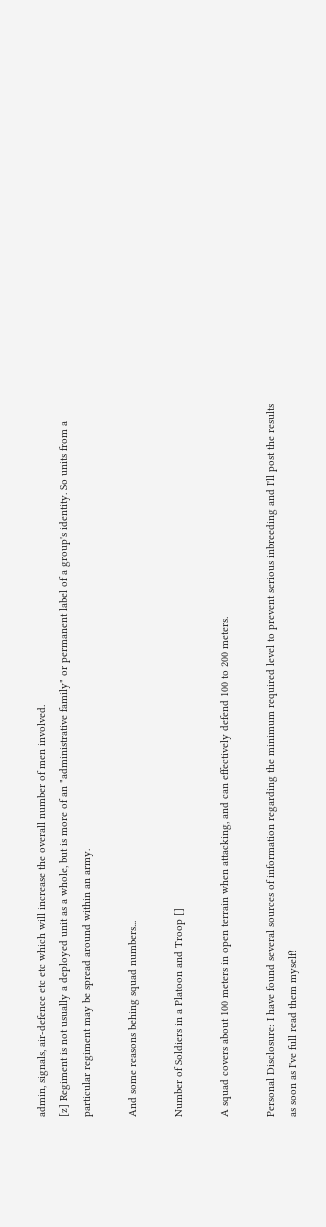admin, signals, air-defence etc etc which will increase the overall number of men involved.
[z] Regiment is not usually a deployed unit as a whole, but is more of an "administrative family" or permanent label of a group's identity. So units from a particular regiment may be spread around within an army.

And some reasons behing squad numbers...

Number of Soldiers in a Platoon and Troop []

A squad covers about 100 meters in open terrain when attacking, and can effectively defend 100 to 200 meters.

Personal Disclosure: I have found several sources of information regarding the minimum required level to prevent serious inbreeding and I'll post the results as soon as I've full read them myself!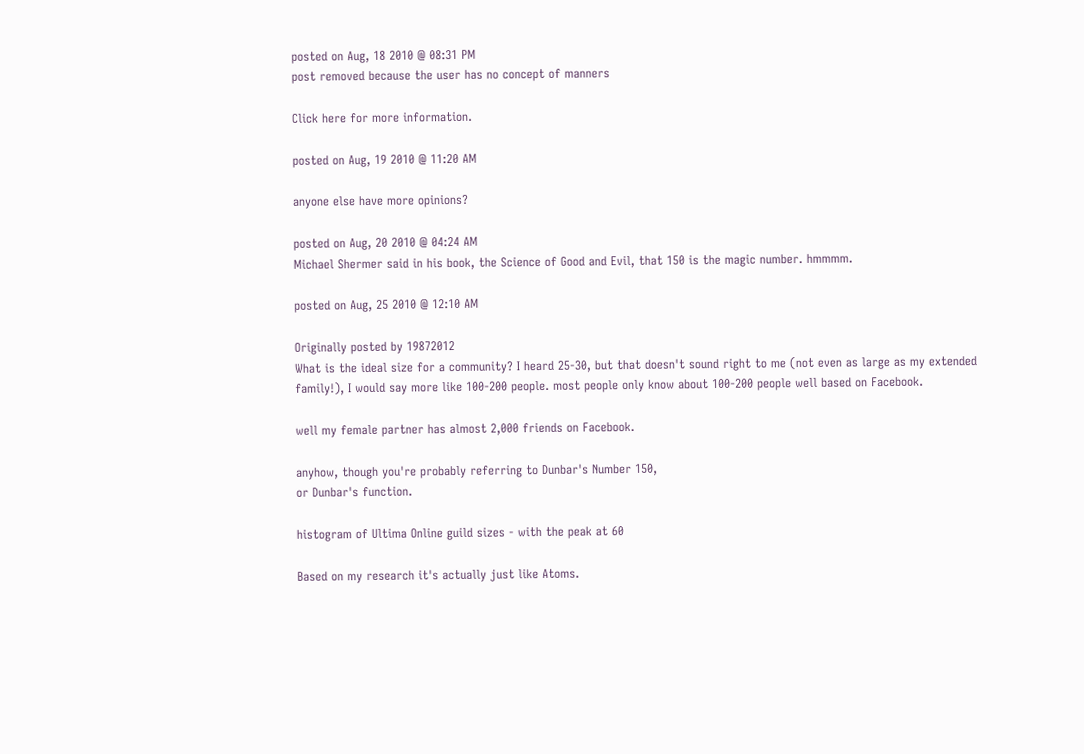posted on Aug, 18 2010 @ 08:31 PM
post removed because the user has no concept of manners

Click here for more information.

posted on Aug, 19 2010 @ 11:20 AM

anyone else have more opinions?

posted on Aug, 20 2010 @ 04:24 AM
Michael Shermer said in his book, the Science of Good and Evil, that 150 is the magic number. hmmmm.

posted on Aug, 25 2010 @ 12:10 AM

Originally posted by 19872012
What is the ideal size for a community? I heard 25-30, but that doesn't sound right to me (not even as large as my extended family!), I would say more like 100-200 people. most people only know about 100-200 people well based on Facebook.

well my female partner has almost 2,000 friends on Facebook.

anyhow, though you're probably referring to Dunbar's Number 150,
or Dunbar's function.

histogram of Ultima Online guild sizes - with the peak at 60

Based on my research it's actually just like Atoms.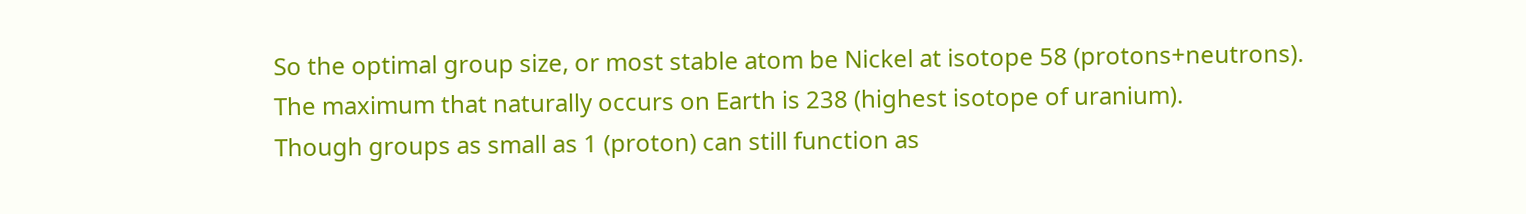So the optimal group size, or most stable atom be Nickel at isotope 58 (protons+neutrons).
The maximum that naturally occurs on Earth is 238 (highest isotope of uranium).
Though groups as small as 1 (proton) can still function as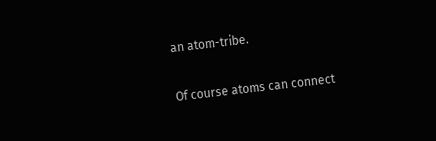an atom-tribe.

Of course atoms can connect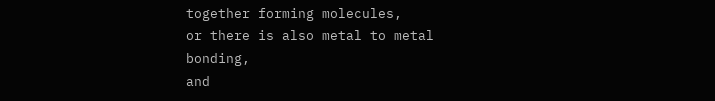together forming molecules,
or there is also metal to metal bonding,
and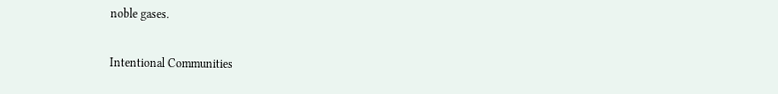noble gases.

Intentional Communities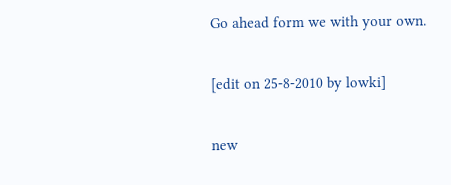Go ahead form we with your own.

[edit on 25-8-2010 by lowki]

new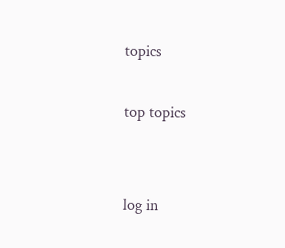topics

top topics


log in